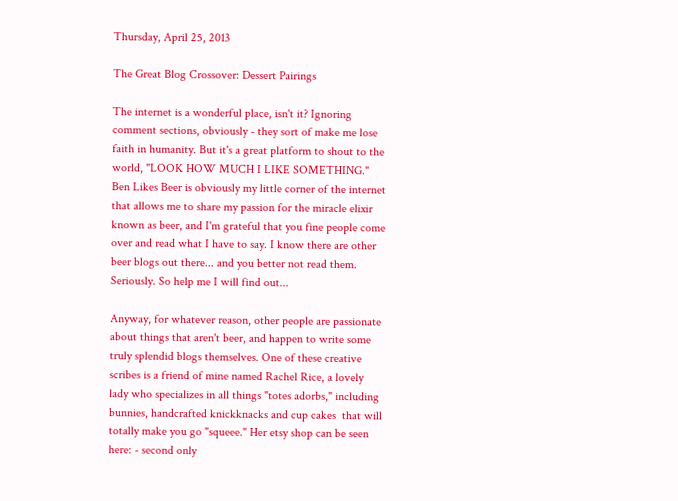Thursday, April 25, 2013

The Great Blog Crossover: Dessert Pairings

The internet is a wonderful place, isn't it? Ignoring comment sections, obviously - they sort of make me lose faith in humanity. But it's a great platform to shout to the world, "LOOK HOW MUCH I LIKE SOMETHING." Ben Likes Beer is obviously my little corner of the internet that allows me to share my passion for the miracle elixir known as beer, and I'm grateful that you fine people come over and read what I have to say. I know there are other beer blogs out there... and you better not read them. Seriously. So help me I will find out...

Anyway, for whatever reason, other people are passionate about things that aren't beer, and happen to write some truly splendid blogs themselves. One of these creative scribes is a friend of mine named Rachel Rice, a lovely lady who specializes in all things "totes adorbs," including bunnies, handcrafted knickknacks and cup cakes  that will totally make you go "squeee." Her etsy shop can be seen here: - second only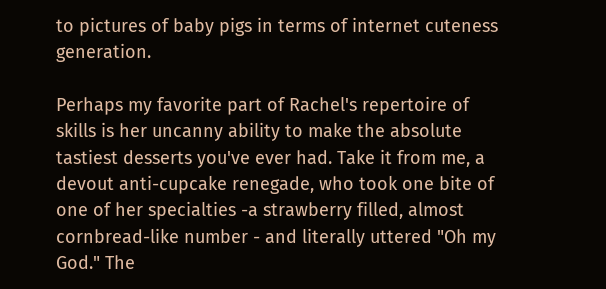to pictures of baby pigs in terms of internet cuteness generation.

Perhaps my favorite part of Rachel's repertoire of skills is her uncanny ability to make the absolute tastiest desserts you've ever had. Take it from me, a devout anti-cupcake renegade, who took one bite of one of her specialties -a strawberry filled, almost cornbread-like number - and literally uttered "Oh my God." The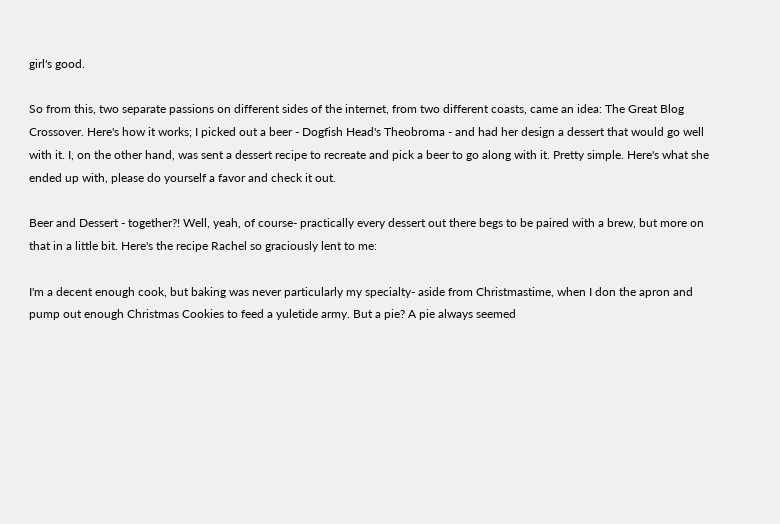girl's good.

So from this, two separate passions on different sides of the internet, from two different coasts, came an idea: The Great Blog Crossover. Here's how it works; I picked out a beer - Dogfish Head's Theobroma - and had her design a dessert that would go well with it. I, on the other hand, was sent a dessert recipe to recreate and pick a beer to go along with it. Pretty simple. Here's what she ended up with, please do yourself a favor and check it out.

Beer and Dessert - together?! Well, yeah, of course- practically every dessert out there begs to be paired with a brew, but more on that in a little bit. Here's the recipe Rachel so graciously lent to me:

I'm a decent enough cook, but baking was never particularly my specialty- aside from Christmastime, when I don the apron and pump out enough Christmas Cookies to feed a yuletide army. But a pie? A pie always seemed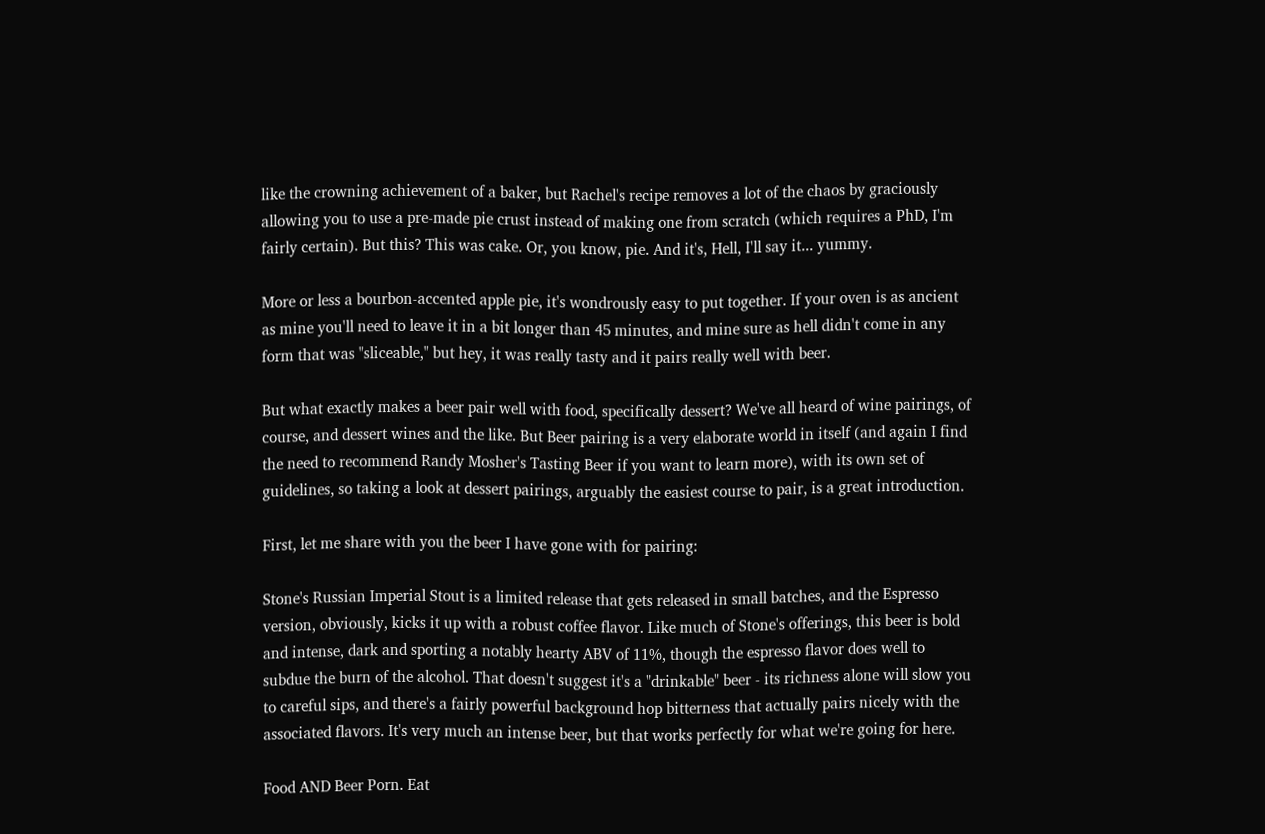like the crowning achievement of a baker, but Rachel's recipe removes a lot of the chaos by graciously allowing you to use a pre-made pie crust instead of making one from scratch (which requires a PhD, I'm fairly certain). But this? This was cake. Or, you know, pie. And it's, Hell, I'll say it... yummy.

More or less a bourbon-accented apple pie, it's wondrously easy to put together. If your oven is as ancient as mine you'll need to leave it in a bit longer than 45 minutes, and mine sure as hell didn't come in any form that was "sliceable," but hey, it was really tasty and it pairs really well with beer.

But what exactly makes a beer pair well with food, specifically dessert? We've all heard of wine pairings, of course, and dessert wines and the like. But Beer pairing is a very elaborate world in itself (and again I find the need to recommend Randy Mosher's Tasting Beer if you want to learn more), with its own set of guidelines, so taking a look at dessert pairings, arguably the easiest course to pair, is a great introduction.

First, let me share with you the beer I have gone with for pairing:

Stone's Russian Imperial Stout is a limited release that gets released in small batches, and the Espresso version, obviously, kicks it up with a robust coffee flavor. Like much of Stone's offerings, this beer is bold and intense, dark and sporting a notably hearty ABV of 11%, though the espresso flavor does well to subdue the burn of the alcohol. That doesn't suggest it's a "drinkable" beer - its richness alone will slow you to careful sips, and there's a fairly powerful background hop bitterness that actually pairs nicely with the associated flavors. It's very much an intense beer, but that works perfectly for what we're going for here.

Food AND Beer Porn. Eat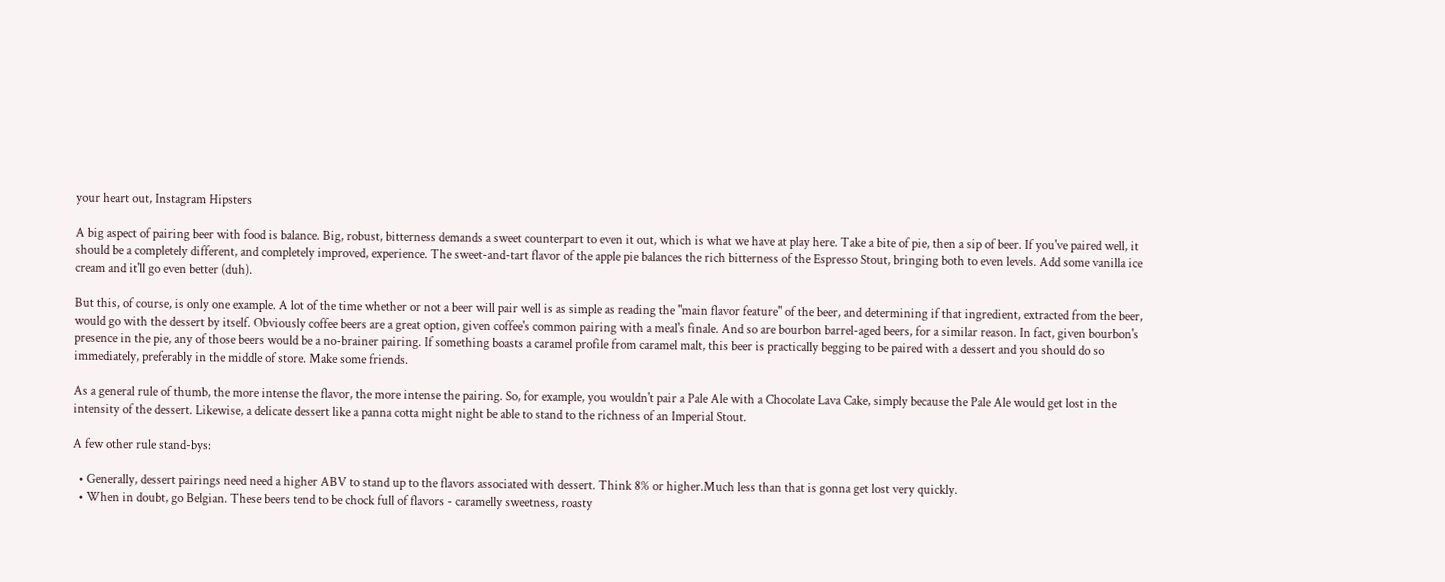your heart out, Instagram Hipsters

A big aspect of pairing beer with food is balance. Big, robust, bitterness demands a sweet counterpart to even it out, which is what we have at play here. Take a bite of pie, then a sip of beer. If you've paired well, it should be a completely different, and completely improved, experience. The sweet-and-tart flavor of the apple pie balances the rich bitterness of the Espresso Stout, bringing both to even levels. Add some vanilla ice cream and it'll go even better (duh).

But this, of course, is only one example. A lot of the time whether or not a beer will pair well is as simple as reading the "main flavor feature" of the beer, and determining if that ingredient, extracted from the beer, would go with the dessert by itself. Obviously coffee beers are a great option, given coffee's common pairing with a meal's finale. And so are bourbon barrel-aged beers, for a similar reason. In fact, given bourbon's presence in the pie, any of those beers would be a no-brainer pairing. If something boasts a caramel profile from caramel malt, this beer is practically begging to be paired with a dessert and you should do so immediately, preferably in the middle of store. Make some friends.

As a general rule of thumb, the more intense the flavor, the more intense the pairing. So, for example, you wouldn't pair a Pale Ale with a Chocolate Lava Cake, simply because the Pale Ale would get lost in the intensity of the dessert. Likewise, a delicate dessert like a panna cotta might night be able to stand to the richness of an Imperial Stout.

A few other rule stand-bys:

  • Generally, dessert pairings need need a higher ABV to stand up to the flavors associated with dessert. Think 8% or higher.Much less than that is gonna get lost very quickly.
  • When in doubt, go Belgian. These beers tend to be chock full of flavors - caramelly sweetness, roasty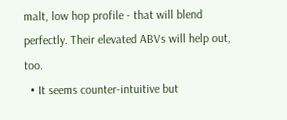malt, low hop profile - that will blend perfectly. Their elevated ABVs will help out, too.
  • It seems counter-intuitive but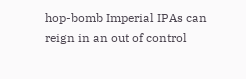hop-bomb Imperial IPAs can reign in an out of control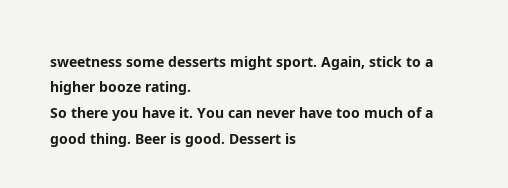sweetness some desserts might sport. Again, stick to a higher booze rating.
So there you have it. You can never have too much of a good thing. Beer is good. Dessert is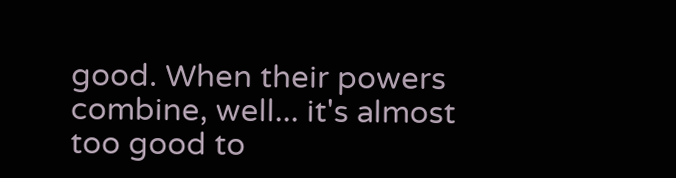good. When their powers combine, well... it's almost too good to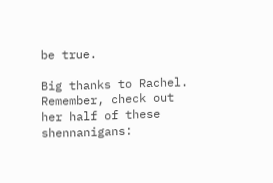be true.

Big thanks to Rachel. Remember, check out her half of these shennanigans: